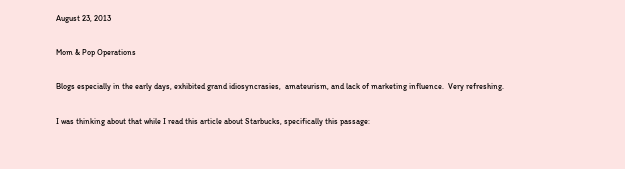August 23, 2013

Mom & Pop Operations

Blogs especially in the early days, exhibited grand idiosyncrasies,  amateurism, and lack of marketing influence.  Very refreshing.

I was thinking about that while I read this article about Starbucks, specifically this passage: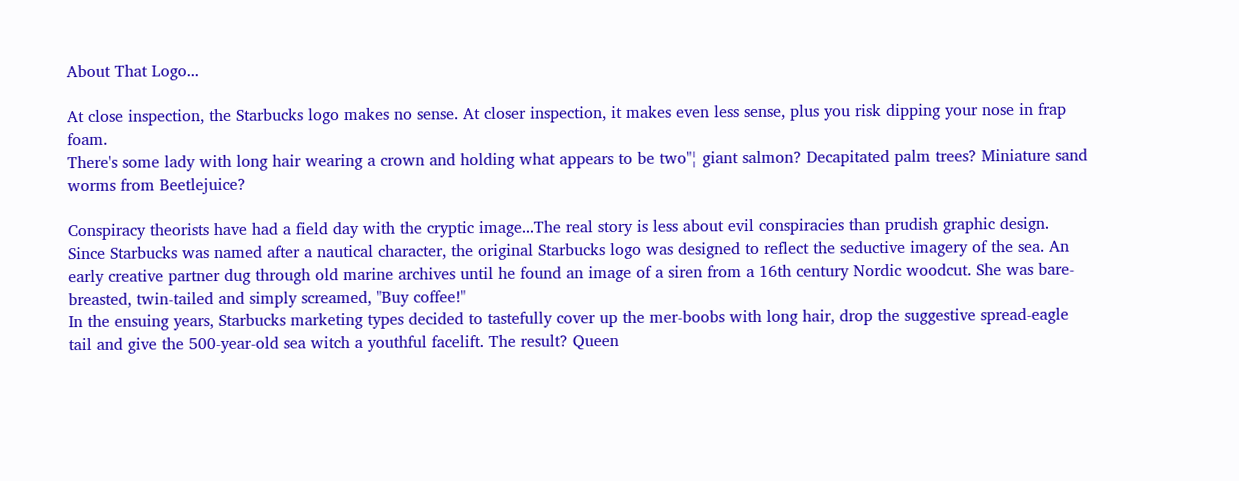About That Logo...

At close inspection, the Starbucks logo makes no sense. At closer inspection, it makes even less sense, plus you risk dipping your nose in frap foam.
There's some lady with long hair wearing a crown and holding what appears to be two"¦ giant salmon? Decapitated palm trees? Miniature sand worms from Beetlejuice?

Conspiracy theorists have had a field day with the cryptic image...The real story is less about evil conspiracies than prudish graphic design.
Since Starbucks was named after a nautical character, the original Starbucks logo was designed to reflect the seductive imagery of the sea. An early creative partner dug through old marine archives until he found an image of a siren from a 16th century Nordic woodcut. She was bare-breasted, twin-tailed and simply screamed, "Buy coffee!"
In the ensuing years, Starbucks marketing types decided to tastefully cover up the mer-boobs with long hair, drop the suggestive spread-eagle tail and give the 500-year-old sea witch a youthful facelift. The result? Queen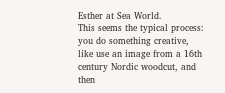Esther at Sea World.
This seems the typical process: you do something creative, like use an image from a 16th century Nordic woodcut, and then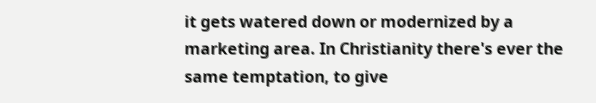it gets watered down or modernized by a marketing area. In Christianity there's ever the same temptation, to give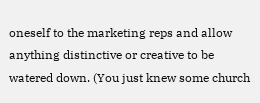oneself to the marketing reps and allow anything distinctive or creative to be watered down. (You just knew some church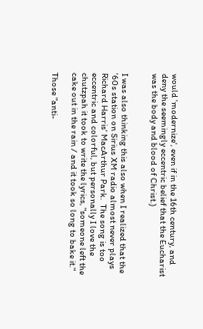would 'modernize', even if in the 16th century, and deny the seemingly eccentric belief that the Eucharist was the body and blood of Christ.)


I was also thinking this also when I realized that the '60s station on Sirius XM radio almost never plays Richard Harris' MacArthur Park.  The song is too eccentric and colorful, but personally I love the chutzpah it took to write the lyrics, "someone left the cake out in the rain / and it took so long to bake it."

Those "anti-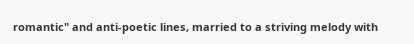romantic" and anti-poetic lines, married to a striving melody with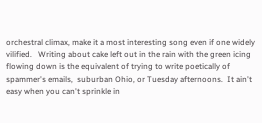orchestral climax, make it a most interesting song even if one widely vilified.   Writing about cake left out in the rain with the green icing flowing down is the equivalent of trying to write poetically of spammer's emails,  suburban Ohio, or Tuesday afternoons.  It ain't easy when you can't sprinkle in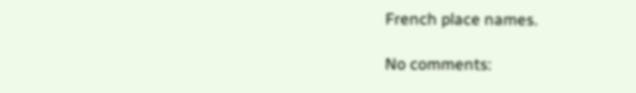French place names.

No comments: